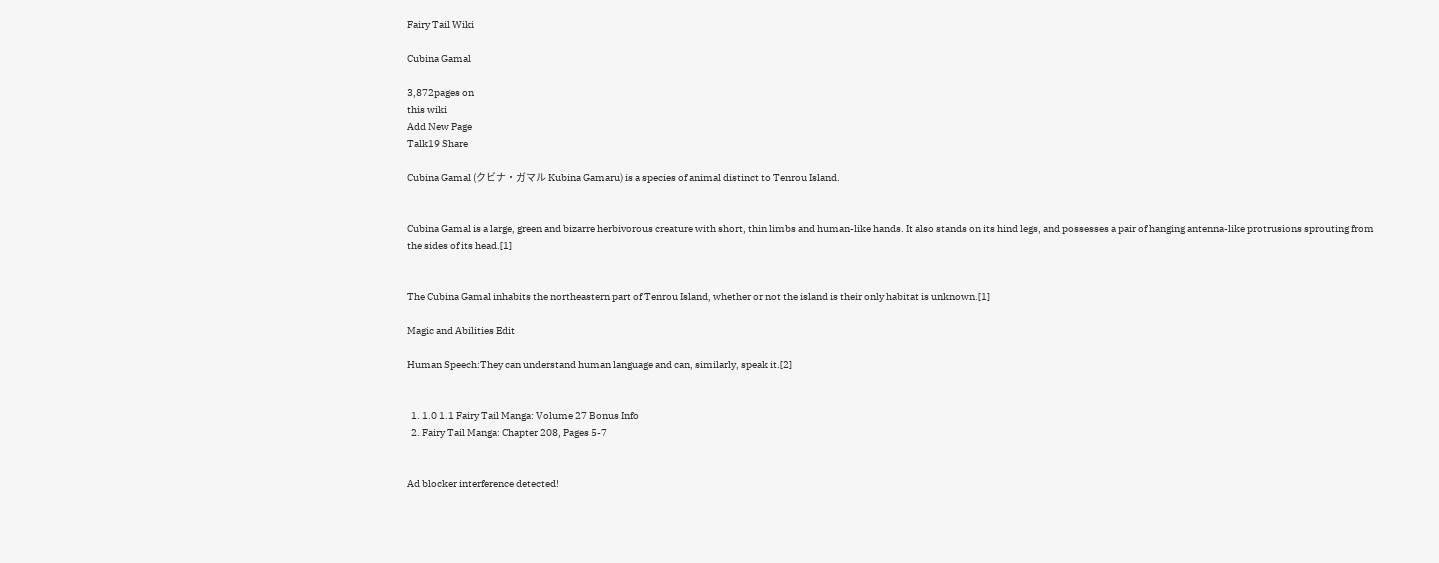Fairy Tail Wiki

Cubina Gamal

3,872pages on
this wiki
Add New Page
Talk19 Share

Cubina Gamal (クビナ・ガマル Kubina Gamaru) is a species of animal distinct to Tenrou Island.


Cubina Gamal is a large, green and bizarre herbivorous creature with short, thin limbs and human-like hands. It also stands on its hind legs, and possesses a pair of hanging antenna-like protrusions sprouting from the sides of its head.[1]


The Cubina Gamal inhabits the northeastern part of Tenrou Island, whether or not the island is their only habitat is unknown.[1]

Magic and Abilities Edit

Human Speech:They can understand human language and can, similarly, speak it.[2]


  1. 1.0 1.1 Fairy Tail Manga: Volume 27 Bonus Info
  2. Fairy Tail Manga: Chapter 208, Pages 5-7


Ad blocker interference detected!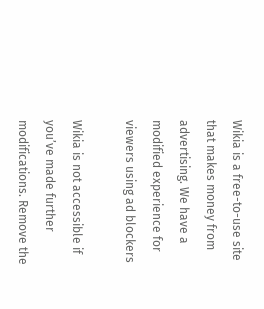Wikia is a free-to-use site that makes money from advertising. We have a modified experience for viewers using ad blockers

Wikia is not accessible if you’ve made further modifications. Remove the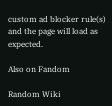custom ad blocker rule(s) and the page will load as expected.

Also on Fandom

Random Wiki